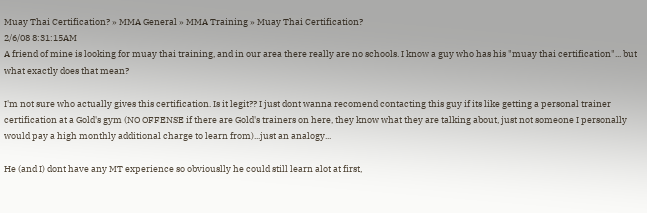Muay Thai Certification? » MMA General » MMA Training » Muay Thai Certification?
2/6/08 8:31:15AM
A friend of mine is looking for muay thai training, and in our area there really are no schools. I know a guy who has his "muay thai certification"... but what exactly does that mean?

I'm not sure who actually gives this certification. Is it legit?? I just dont wanna recomend contacting this guy if its like getting a personal trainer certification at a Gold's gym (NO OFFENSE if there are Gold's trainers on here, they know what they are talking about, just not someone I personally would pay a high monthly additional charge to learn from)...just an analogy...

He (and I) dont have any MT experience so obviouslly he could still learn alot at first,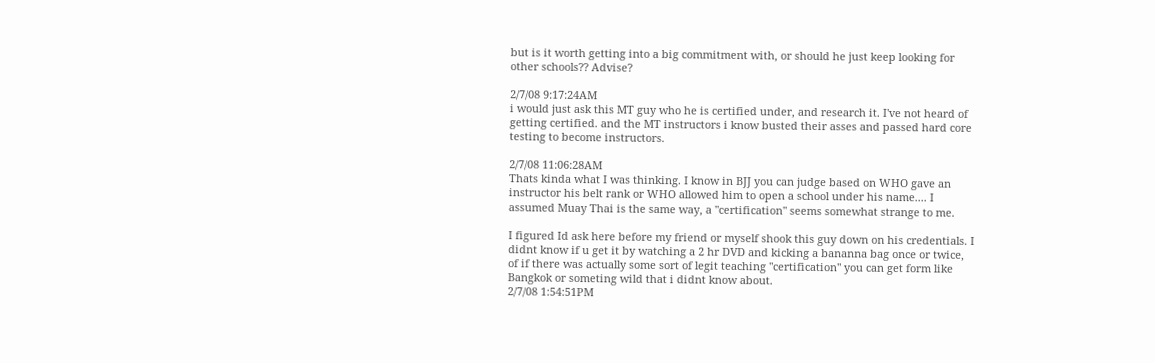but is it worth getting into a big commitment with, or should he just keep looking for other schools?? Advise?

2/7/08 9:17:24AM
i would just ask this MT guy who he is certified under, and research it. I've not heard of getting certified. and the MT instructors i know busted their asses and passed hard core testing to become instructors.

2/7/08 11:06:28AM
Thats kinda what I was thinking. I know in BJJ you can judge based on WHO gave an instructor his belt rank or WHO allowed him to open a school under his name.... I assumed Muay Thai is the same way, a "certification" seems somewhat strange to me.

I figured Id ask here before my friend or myself shook this guy down on his credentials. I didnt know if u get it by watching a 2 hr DVD and kicking a bananna bag once or twice, of if there was actually some sort of legit teaching "certification" you can get form like Bangkok or someting wild that i didnt know about.
2/7/08 1:54:51PM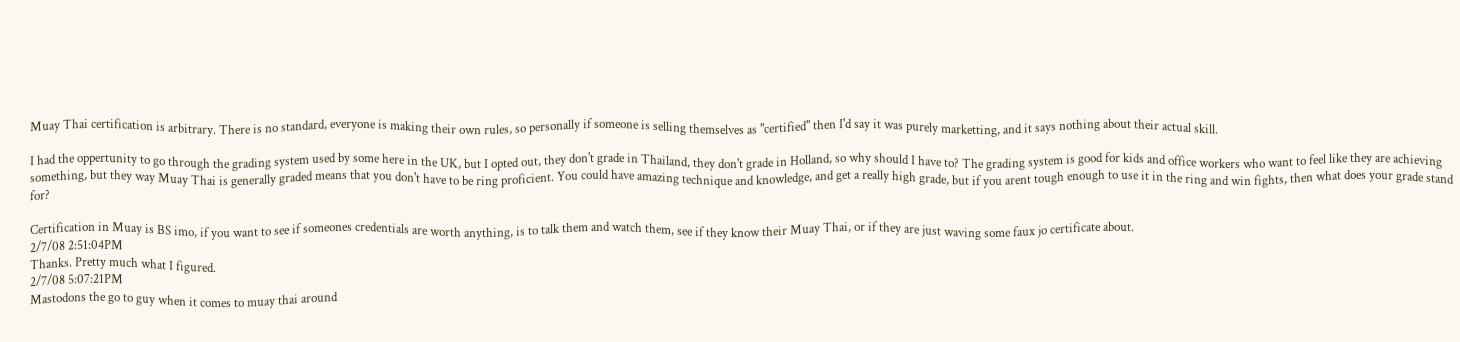Muay Thai certification is arbitrary. There is no standard, everyone is making their own rules, so personally if someone is selling themselves as "certified" then I'd say it was purely marketting, and it says nothing about their actual skill.

I had the oppertunity to go through the grading system used by some here in the UK, but I opted out, they don't grade in Thailand, they don't grade in Holland, so why should I have to? The grading system is good for kids and office workers who want to feel like they are achieving something, but they way Muay Thai is generally graded means that you don't have to be ring proficient. You could have amazing technique and knowledge, and get a really high grade, but if you arent tough enough to use it in the ring and win fights, then what does your grade stand for?

Certification in Muay is BS imo, if you want to see if someones credentials are worth anything, is to talk them and watch them, see if they know their Muay Thai, or if they are just waving some faux jo certificate about.
2/7/08 2:51:04PM
Thanks. Pretty much what I figured.
2/7/08 5:07:21PM
Mastodons the go to guy when it comes to muay thai around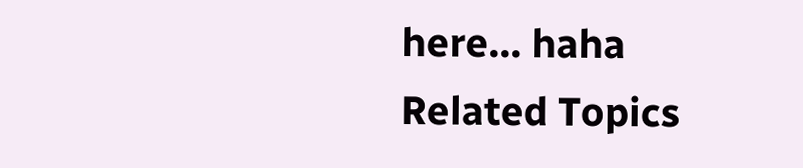here... haha
Related Topics